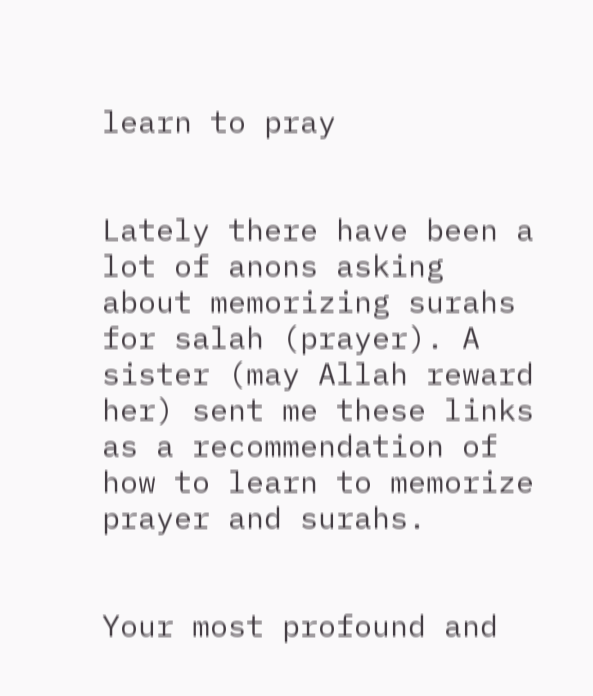learn to pray


Lately there have been a lot of anons asking about memorizing surahs for salah (prayer). A sister (may Allah reward her) sent me these links as a recommendation of how to learn to memorize prayer and surahs.


Your most profound and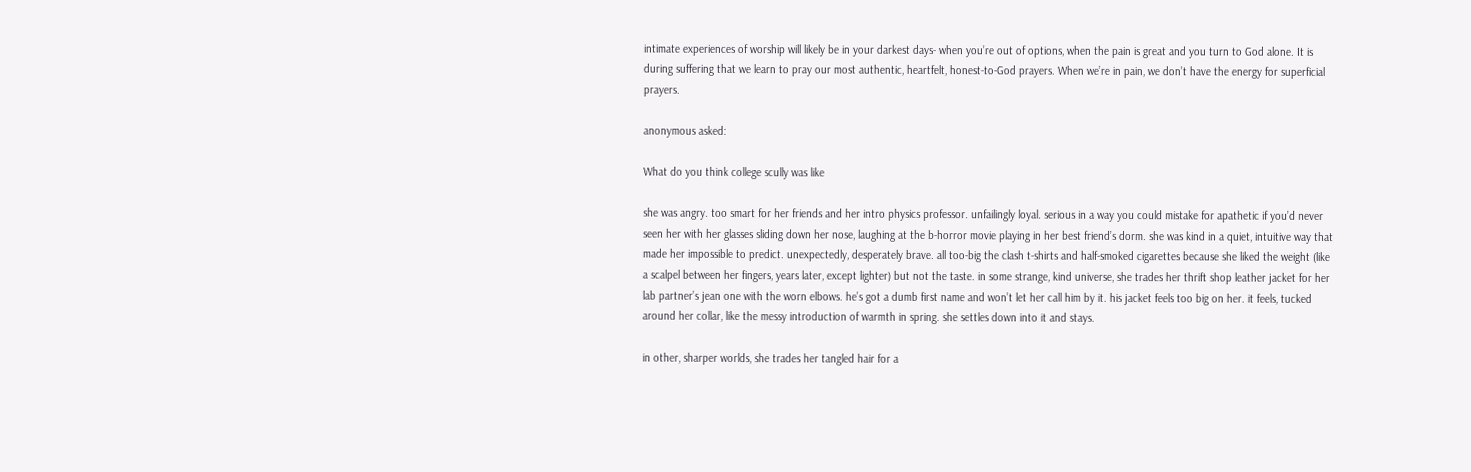intimate experiences of worship will likely be in your darkest days- when you’re out of options, when the pain is great and you turn to God alone. It is during suffering that we learn to pray our most authentic, heartfelt, honest-to-God prayers. When we’re in pain, we don’t have the energy for superficial prayers.

anonymous asked:

What do you think college scully was like

she was angry. too smart for her friends and her intro physics professor. unfailingly loyal. serious in a way you could mistake for apathetic if you’d never seen her with her glasses sliding down her nose, laughing at the b-horror movie playing in her best friend’s dorm. she was kind in a quiet, intuitive way that made her impossible to predict. unexpectedly, desperately brave. all too-big the clash t-shirts and half-smoked cigarettes because she liked the weight (like a scalpel between her fingers, years later, except lighter) but not the taste. in some strange, kind universe, she trades her thrift shop leather jacket for her lab partner’s jean one with the worn elbows. he’s got a dumb first name and won’t let her call him by it. his jacket feels too big on her. it feels, tucked around her collar, like the messy introduction of warmth in spring. she settles down into it and stays.

in other, sharper worlds, she trades her tangled hair for a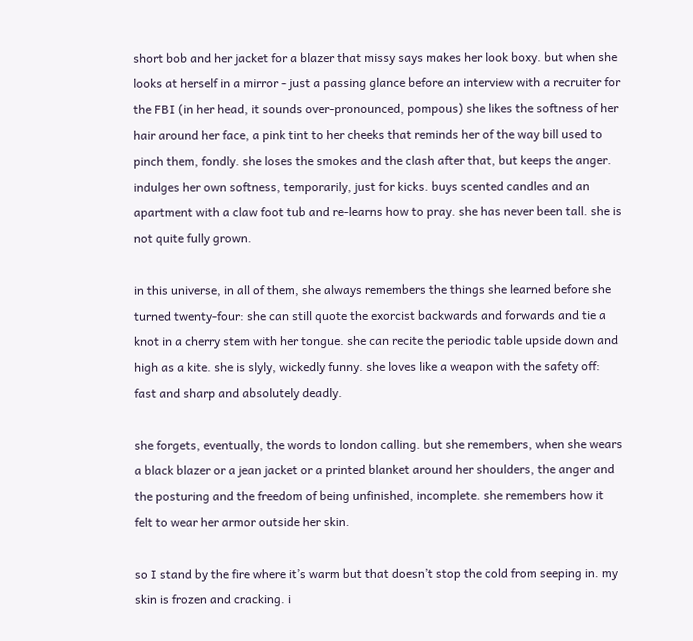short bob and her jacket for a blazer that missy says makes her look boxy. but when she looks at herself in a mirror - just a passing glance before an interview with a recruiter for the FBI (in her head, it sounds over-pronounced, pompous) she likes the softness of her hair around her face, a pink tint to her cheeks that reminds her of the way bill used to pinch them, fondly. she loses the smokes and the clash after that, but keeps the anger. indulges her own softness, temporarily, just for kicks. buys scented candles and an apartment with a claw foot tub and re-learns how to pray. she has never been tall. she is not quite fully grown.

in this universe, in all of them, she always remembers the things she learned before she turned twenty-four: she can still quote the exorcist backwards and forwards and tie a knot in a cherry stem with her tongue. she can recite the periodic table upside down and high as a kite. she is slyly, wickedly funny. she loves like a weapon with the safety off: fast and sharp and absolutely deadly.

she forgets, eventually, the words to london calling. but she remembers, when she wears a black blazer or a jean jacket or a printed blanket around her shoulders, the anger and the posturing and the freedom of being unfinished, incomplete. she remembers how it felt to wear her armor outside her skin.

so I stand by the fire where it’s warm but that doesn’t stop the cold from seeping in. my skin is frozen and cracking. i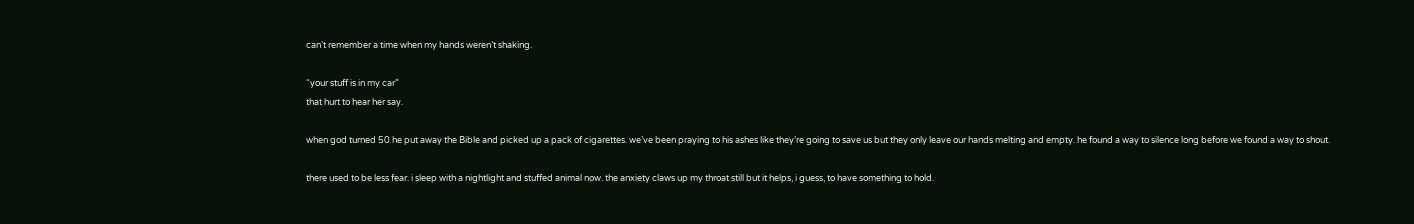can’t remember a time when my hands weren’t shaking.

“your stuff is in my car”
that hurt to hear her say.

when god turned 50 he put away the Bible and picked up a pack of cigarettes. we’ve been praying to his ashes like they’re going to save us but they only leave our hands melting and empty. he found a way to silence long before we found a way to shout.

there used to be less fear. i sleep with a nightlight and stuffed animal now. the anxiety claws up my throat still but it helps, i guess, to have something to hold.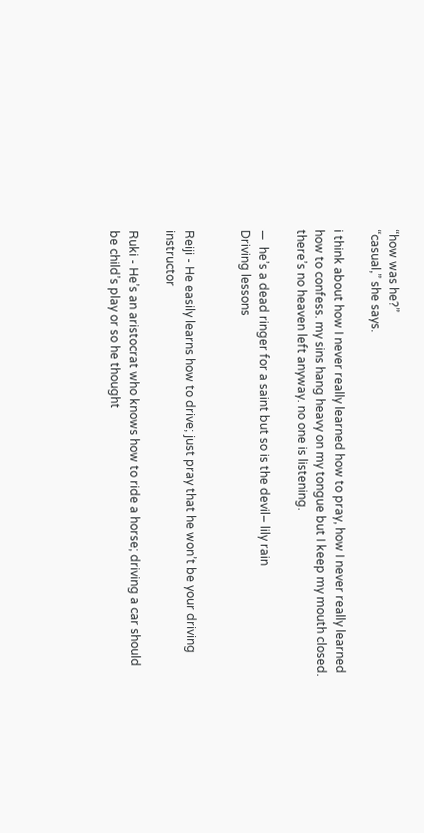“how was he?”
“casual,” she says.

i think about how I never really learned how to pray, how I never really learned how to confess. my sins hang heavy on my tongue but I keep my mouth closed.
there’s no heaven left anyway. no one is listening.

—  he’s a dead ringer for a saint but so is the devil– lily rain
Driving lessons


Reiji - He easily learns how to drive; just pray that he won’t be your driving instructor

Ruki - He’s an aristocrat who knows how to ride a horse; driving a car should be child’s play or so he thought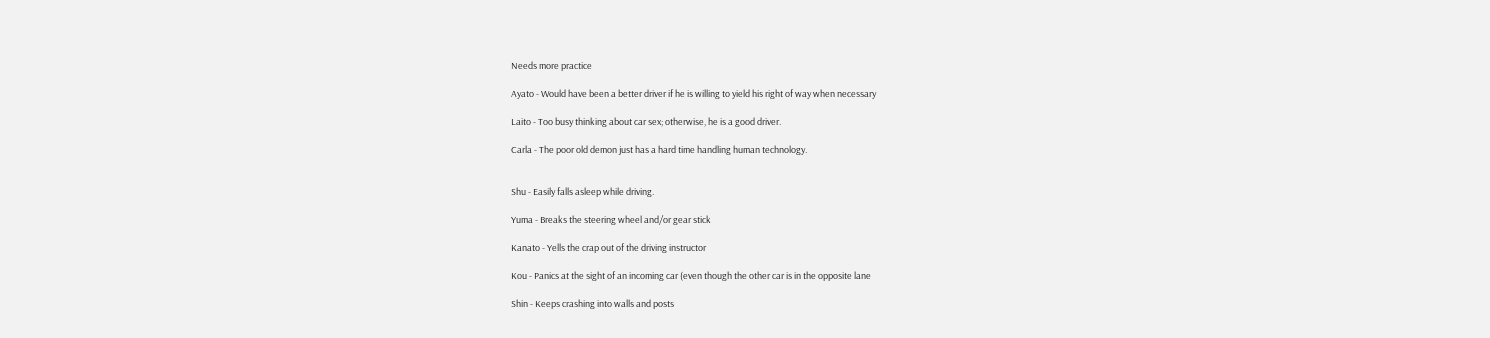Needs more practice

Ayato - Would have been a better driver if he is willing to yield his right of way when necessary

Laito - Too busy thinking about car sex; otherwise, he is a good driver.

Carla - The poor old demon just has a hard time handling human technology.


Shu - Easily falls asleep while driving.

Yuma - Breaks the steering wheel and/or gear stick

Kanato - Yells the crap out of the driving instructor

Kou - Panics at the sight of an incoming car (even though the other car is in the opposite lane

Shin - Keeps crashing into walls and posts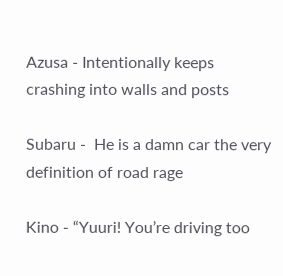Azusa - Intentionally keeps crashing into walls and posts

Subaru -  He is a damn car the very definition of road rage

Kino - “Yuuri! You’re driving too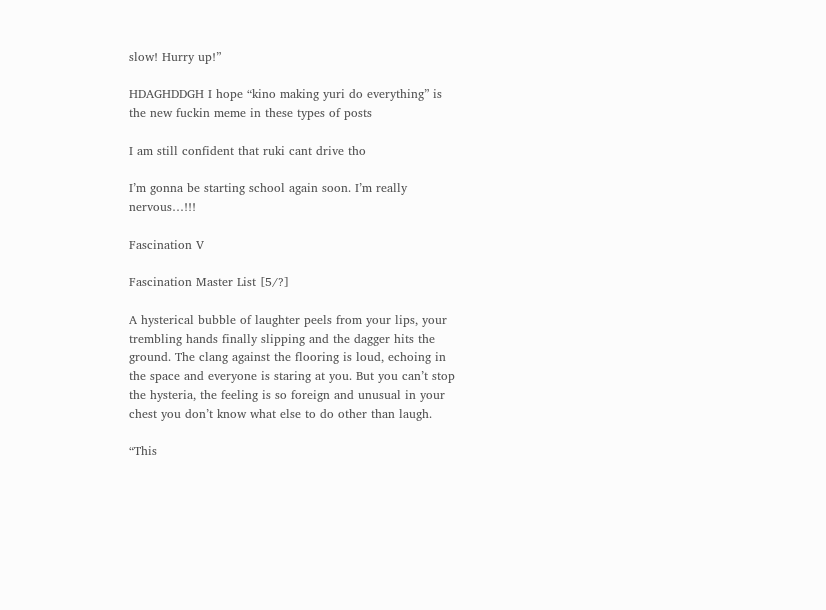slow! Hurry up!”

HDAGHDDGH I hope “kino making yuri do everything” is the new fuckin meme in these types of posts

I am still confident that ruki cant drive tho

I’m gonna be starting school again soon. I’m really nervous…!!!

Fascination V

Fascination Master List [5/?]

A hysterical bubble of laughter peels from your lips, your trembling hands finally slipping and the dagger hits the ground. The clang against the flooring is loud, echoing in the space and everyone is staring at you. But you can’t stop the hysteria, the feeling is so foreign and unusual in your chest you don’t know what else to do other than laugh.

“This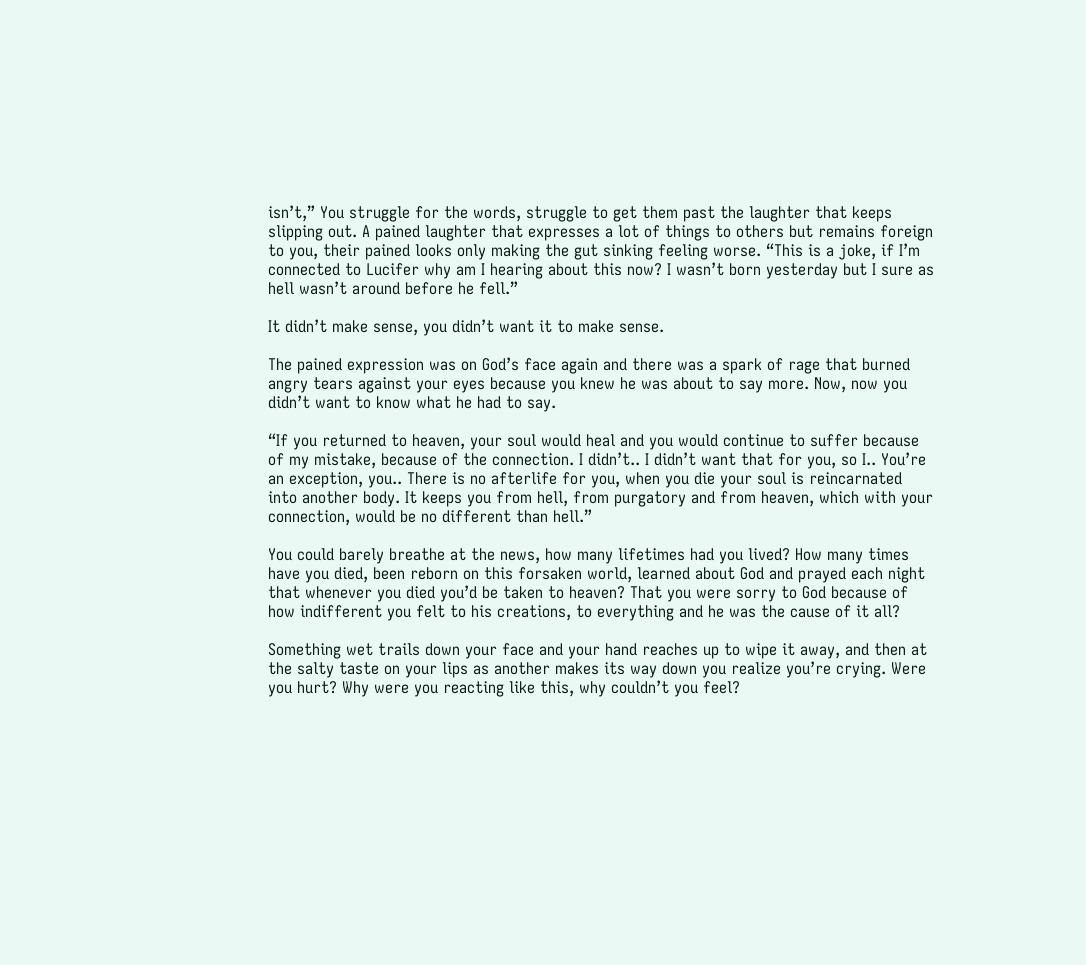isn’t,” You struggle for the words, struggle to get them past the laughter that keeps slipping out. A pained laughter that expresses a lot of things to others but remains foreign to you, their pained looks only making the gut sinking feeling worse. “This is a joke, if I’m connected to Lucifer why am I hearing about this now? I wasn’t born yesterday but I sure as hell wasn’t around before he fell.”

It didn’t make sense, you didn’t want it to make sense.

The pained expression was on God’s face again and there was a spark of rage that burned angry tears against your eyes because you knew he was about to say more. Now, now you didn’t want to know what he had to say.

“If you returned to heaven, your soul would heal and you would continue to suffer because of my mistake, because of the connection. I didn’t.. I didn’t want that for you, so I.. You’re an exception, you.. There is no afterlife for you, when you die your soul is reincarnated into another body. It keeps you from hell, from purgatory and from heaven, which with your connection, would be no different than hell.”

You could barely breathe at the news, how many lifetimes had you lived? How many times have you died, been reborn on this forsaken world, learned about God and prayed each night that whenever you died you’d be taken to heaven? That you were sorry to God because of how indifferent you felt to his creations, to everything and he was the cause of it all?

Something wet trails down your face and your hand reaches up to wipe it away, and then at the salty taste on your lips as another makes its way down you realize you’re crying. Were you hurt? Why were you reacting like this, why couldn’t you feel?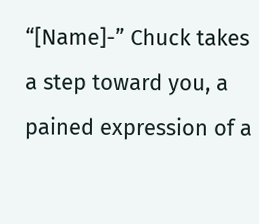“[Name]-” Chuck takes a step toward you, a pained expression of a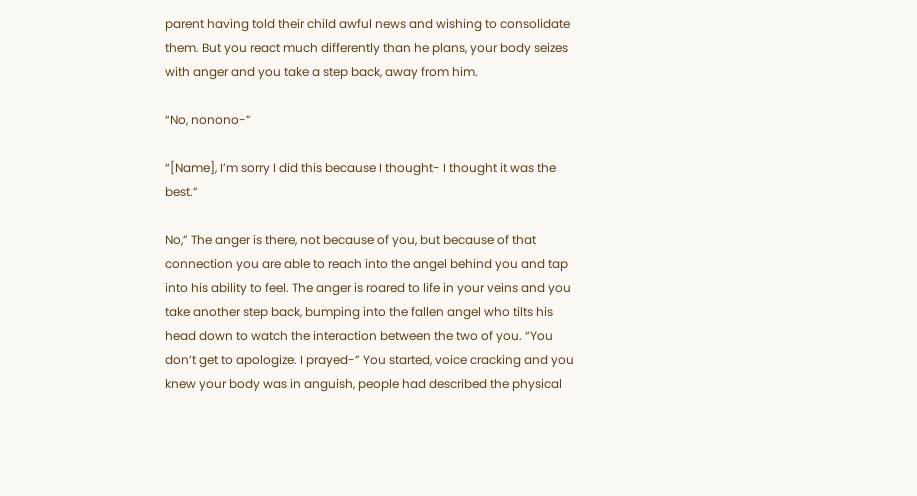parent having told their child awful news and wishing to consolidate them. But you react much differently than he plans, your body seizes with anger and you take a step back, away from him.

“No, nonono-”

“[Name], I’m sorry I did this because I thought- I thought it was the best.”

No,” The anger is there, not because of you, but because of that connection you are able to reach into the angel behind you and tap into his ability to feel. The anger is roared to life in your veins and you take another step back, bumping into the fallen angel who tilts his head down to watch the interaction between the two of you. “You don’t get to apologize. I prayed-” You started, voice cracking and you knew your body was in anguish, people had described the physical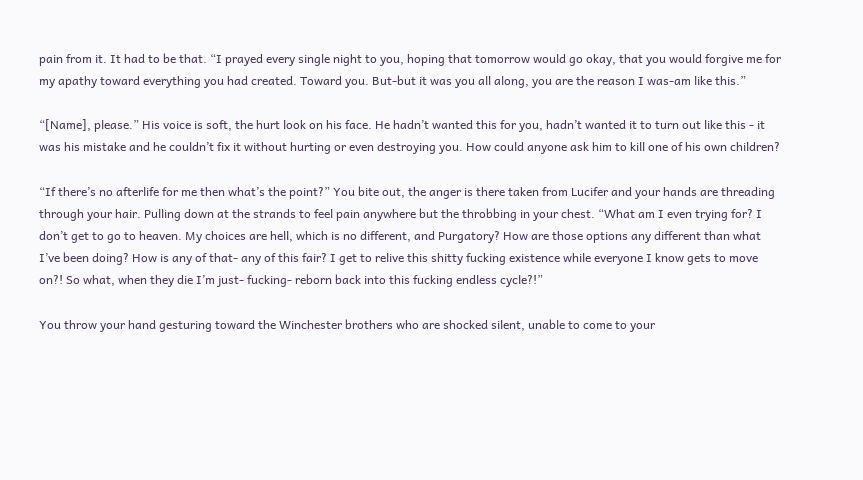pain from it. It had to be that. “I prayed every single night to you, hoping that tomorrow would go okay, that you would forgive me for my apathy toward everything you had created. Toward you. But-but it was you all along, you are the reason I was-am like this.”

“[Name], please.” His voice is soft, the hurt look on his face. He hadn’t wanted this for you, hadn’t wanted it to turn out like this - it was his mistake and he couldn’t fix it without hurting or even destroying you. How could anyone ask him to kill one of his own children?

“If there’s no afterlife for me then what’s the point?” You bite out, the anger is there taken from Lucifer and your hands are threading through your hair. Pulling down at the strands to feel pain anywhere but the throbbing in your chest. “What am I even trying for? I don’t get to go to heaven. My choices are hell, which is no different, and Purgatory? How are those options any different than what I’ve been doing? How is any of that- any of this fair? I get to relive this shitty fucking existence while everyone I know gets to move on?! So what, when they die I’m just- fucking- reborn back into this fucking endless cycle?!”

You throw your hand gesturing toward the Winchester brothers who are shocked silent, unable to come to your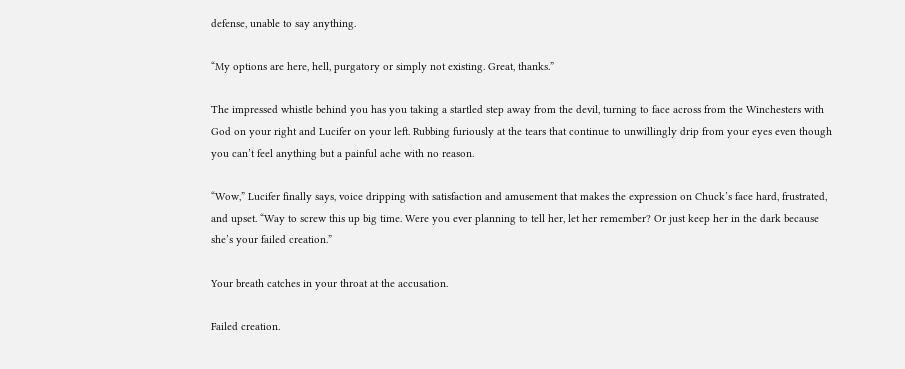defense, unable to say anything.

“My options are here, hell, purgatory or simply not existing. Great, thanks.”

The impressed whistle behind you has you taking a startled step away from the devil, turning to face across from the Winchesters with God on your right and Lucifer on your left. Rubbing furiously at the tears that continue to unwillingly drip from your eyes even though you can’t feel anything but a painful ache with no reason.

“Wow,” Lucifer finally says, voice dripping with satisfaction and amusement that makes the expression on Chuck’s face hard, frustrated, and upset. “Way to screw this up big time. Were you ever planning to tell her, let her remember? Or just keep her in the dark because she’s your failed creation.”

Your breath catches in your throat at the accusation.

Failed creation.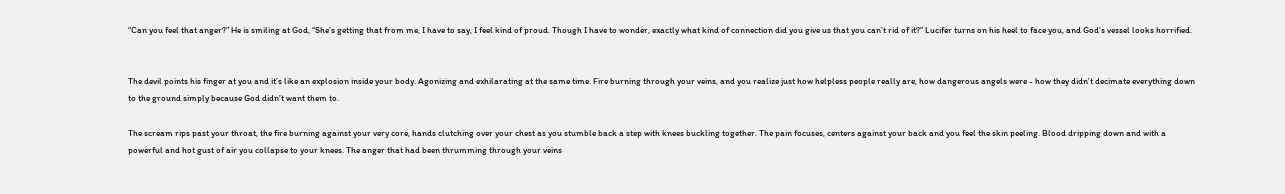“Can you feel that anger?” He is smiling at God, “She’s getting that from me, I have to say, I feel kind of proud. Though I have to wonder, exactly what kind of connection did you give us that you can’t rid of it?” Lucifer turns on his heel to face you, and God’s vessel looks horrified.


The devil points his finger at you and it’s like an explosion inside your body. Agonizing and exhilarating at the same time. Fire burning through your veins, and you realize just how helpless people really are, how dangerous angels were - how they didn’t decimate everything down to the ground simply because God didn’t want them to.

The scream rips past your throat, the fire burning against your very core, hands clutching over your chest as you stumble back a step with knees buckling together. The pain focuses, centers against your back and you feel the skin peeling. Blood dripping down and with a powerful and hot gust of air you collapse to your knees. The anger that had been thrumming through your veins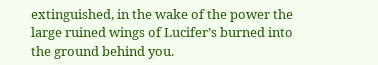extinguished, in the wake of the power the large ruined wings of Lucifer’s burned into the ground behind you.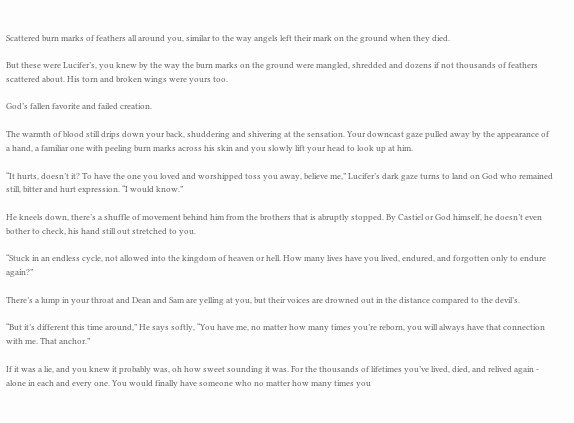Scattered burn marks of feathers all around you, similar to the way angels left their mark on the ground when they died.

But these were Lucifer’s, you knew by the way the burn marks on the ground were mangled, shredded and dozens if not thousands of feathers scattered about. His torn and broken wings were yours too.

God’s fallen favorite and failed creation.

The warmth of blood still drips down your back, shuddering and shivering at the sensation. Your downcast gaze pulled away by the appearance of a hand, a familiar one with peeling burn marks across his skin and you slowly lift your head to look up at him.

“It hurts, doesn’t it? To have the one you loved and worshipped toss you away, believe me,” Lucifer’s dark gaze turns to land on God who remained still, bitter and hurt expression. “I would know.”

He kneels down, there’s a shuffle of movement behind him from the brothers that is abruptly stopped. By Castiel or God himself, he doesn’t even bother to check, his hand still out stretched to you.

“Stuck in an endless cycle, not allowed into the kingdom of heaven or hell. How many lives have you lived, endured, and forgotten only to endure again?”

There’s a lump in your throat and Dean and Sam are yelling at you, but their voices are drowned out in the distance compared to the devil’s.

“But it’s different this time around,” He says softly, “You have me, no matter how many times you’re reborn, you will always have that connection with me. That anchor.”

If it was a lie, and you knew it probably was, oh how sweet sounding it was. For the thousands of lifetimes you’ve lived, died, and relived again - alone in each and every one. You would finally have someone who no matter how many times you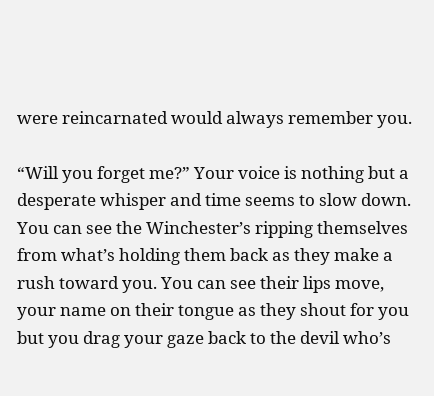were reincarnated would always remember you.

“Will you forget me?” Your voice is nothing but a desperate whisper and time seems to slow down. You can see the Winchester’s ripping themselves from what’s holding them back as they make a rush toward you. You can see their lips move, your name on their tongue as they shout for you but you drag your gaze back to the devil who’s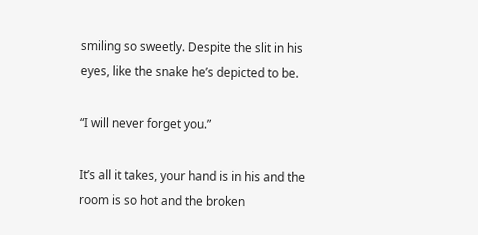smiling so sweetly. Despite the slit in his eyes, like the snake he’s depicted to be.

“I will never forget you.”

It’s all it takes, your hand is in his and the room is so hot and the broken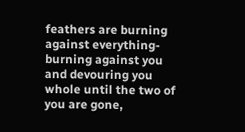feathers are burning against everything- burning against you and devouring you whole until the two of you are gone,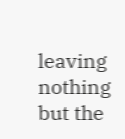leaving nothing but the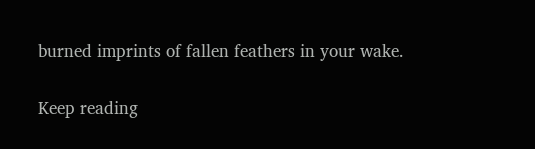burned imprints of fallen feathers in your wake.


Keep reading